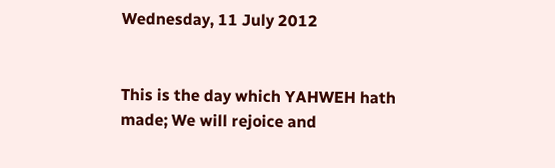Wednesday, 11 July 2012


This is the day which YAHWEH hath made; We will rejoice and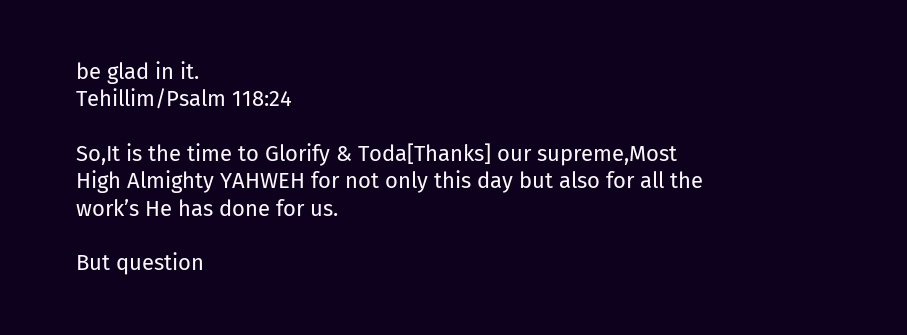be glad in it.
Tehillim/Psalm 118:24

So,It is the time to Glorify & Toda[Thanks] our supreme,Most High Almighty YAHWEH for not only this day but also for all the work’s He has done for us.

But question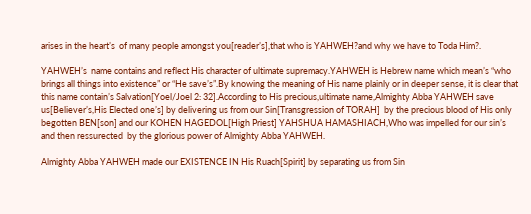arises in the heart’s  of many people amongst you[reader’s],that who is YAHWEH?and why we have to Toda Him?.

YAHWEH’s  name contains and reflect His character of ultimate supremacy.YAHWEH is Hebrew name which mean’s “who brings all things into existence” or “He save’s”.By knowing the meaning of His name plainly or in deeper sense, it is clear that  this name contain’s Salvation[Yoel/Joel 2: 32].According to His precious,ultimate name,Almighty Abba YAHWEH save us[Believer’s,His Elected one’s] by delivering us from our Sin[Transgression of TORAH]  by the precious blood of His only begotten BEN[son] and our KOHEN HAGEDOL[High Priest] YAHSHUA HAMASHIACH,Who was impelled for our sin’s and then ressurected  by the glorious power of Almighty Abba YAHWEH.

Almighty Abba YAHWEH made our EXISTENCE IN His Ruach[Spirit] by separating us from Sin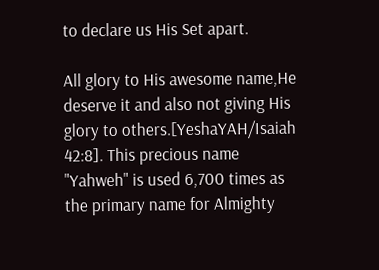to declare us His Set apart.

All glory to His awesome name,He deserve it and also not giving His glory to others.[YeshaYAH/Isaiah 42:8]. This precious name "Yahweh" is used 6,700 times as the primary name for Almighty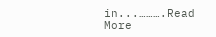in...……….Read More